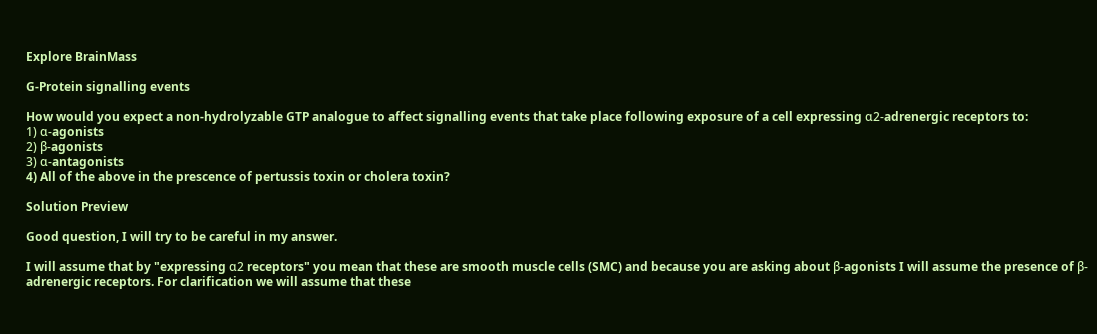Explore BrainMass

G-Protein signalling events

How would you expect a non-hydrolyzable GTP analogue to affect signalling events that take place following exposure of a cell expressing α2-adrenergic receptors to:
1) α-agonists
2) β-agonists
3) α-antagonists
4) All of the above in the prescence of pertussis toxin or cholera toxin?

Solution Preview

Good question, I will try to be careful in my answer.

I will assume that by "expressing α2 receptors" you mean that these are smooth muscle cells (SMC) and because you are asking about β-agonists I will assume the presence of β-adrenergic receptors. For clarification we will assume that these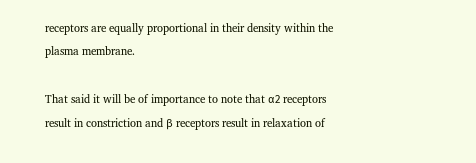receptors are equally proportional in their density within the plasma membrane.

That said it will be of importance to note that α2 receptors result in constriction and β receptors result in relaxation of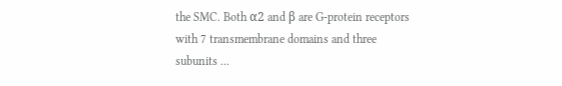the SMC. Both α2 and β are G-protein receptors with 7 transmembrane domains and three subunits ...